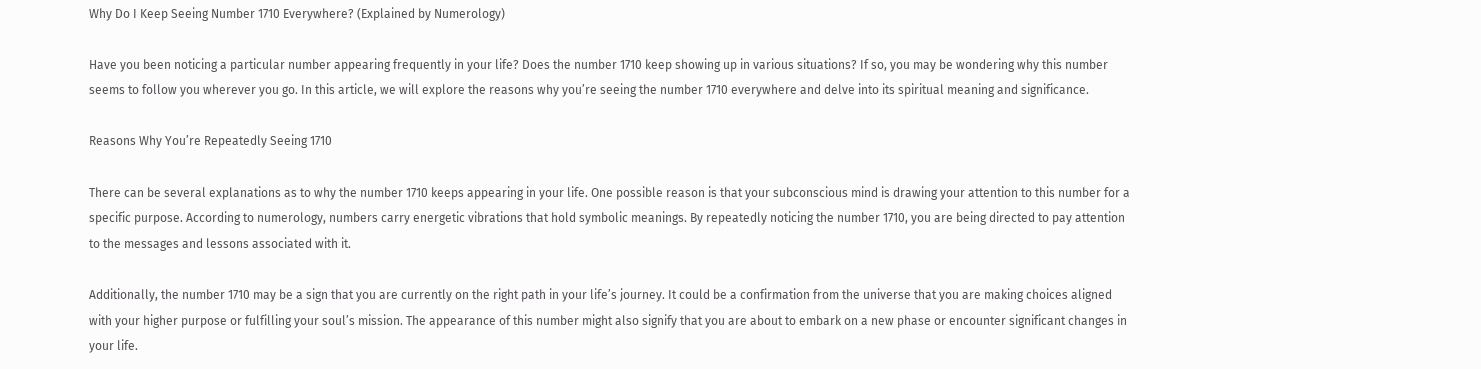Why Do I Keep Seeing Number 1710 Everywhere? (Explained by Numerology)

Have you been noticing a particular number appearing frequently in your life? Does the number 1710 keep showing up in various situations? If so, you may be wondering why this number seems to follow you wherever you go. In this article, we will explore the reasons why you’re seeing the number 1710 everywhere and delve into its spiritual meaning and significance.

Reasons Why You’re Repeatedly Seeing 1710

There can be several explanations as to why the number 1710 keeps appearing in your life. One possible reason is that your subconscious mind is drawing your attention to this number for a specific purpose. According to numerology, numbers carry energetic vibrations that hold symbolic meanings. By repeatedly noticing the number 1710, you are being directed to pay attention to the messages and lessons associated with it.

Additionally, the number 1710 may be a sign that you are currently on the right path in your life’s journey. It could be a confirmation from the universe that you are making choices aligned with your higher purpose or fulfilling your soul’s mission. The appearance of this number might also signify that you are about to embark on a new phase or encounter significant changes in your life.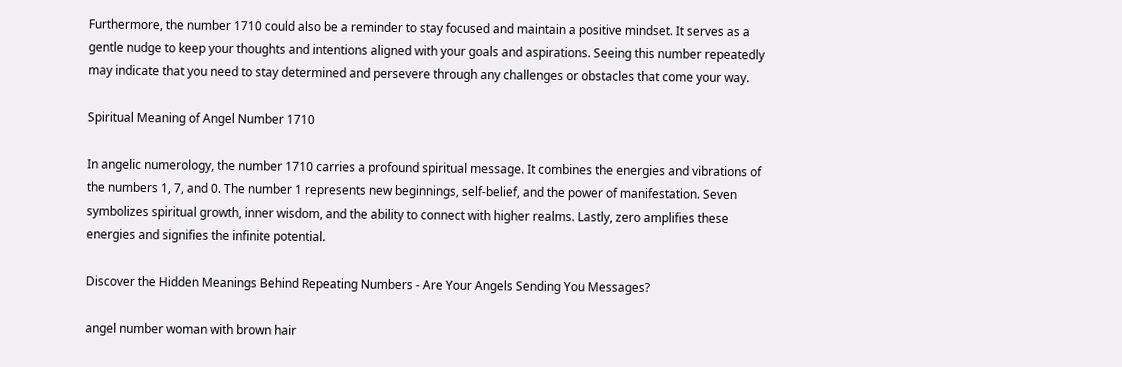Furthermore, the number 1710 could also be a reminder to stay focused and maintain a positive mindset. It serves as a gentle nudge to keep your thoughts and intentions aligned with your goals and aspirations. Seeing this number repeatedly may indicate that you need to stay determined and persevere through any challenges or obstacles that come your way.

Spiritual Meaning of Angel Number 1710

In angelic numerology, the number 1710 carries a profound spiritual message. It combines the energies and vibrations of the numbers 1, 7, and 0. The number 1 represents new beginnings, self-belief, and the power of manifestation. Seven symbolizes spiritual growth, inner wisdom, and the ability to connect with higher realms. Lastly, zero amplifies these energies and signifies the infinite potential.

Discover the Hidden Meanings Behind Repeating Numbers - Are Your Angels Sending You Messages?

angel number woman with brown hair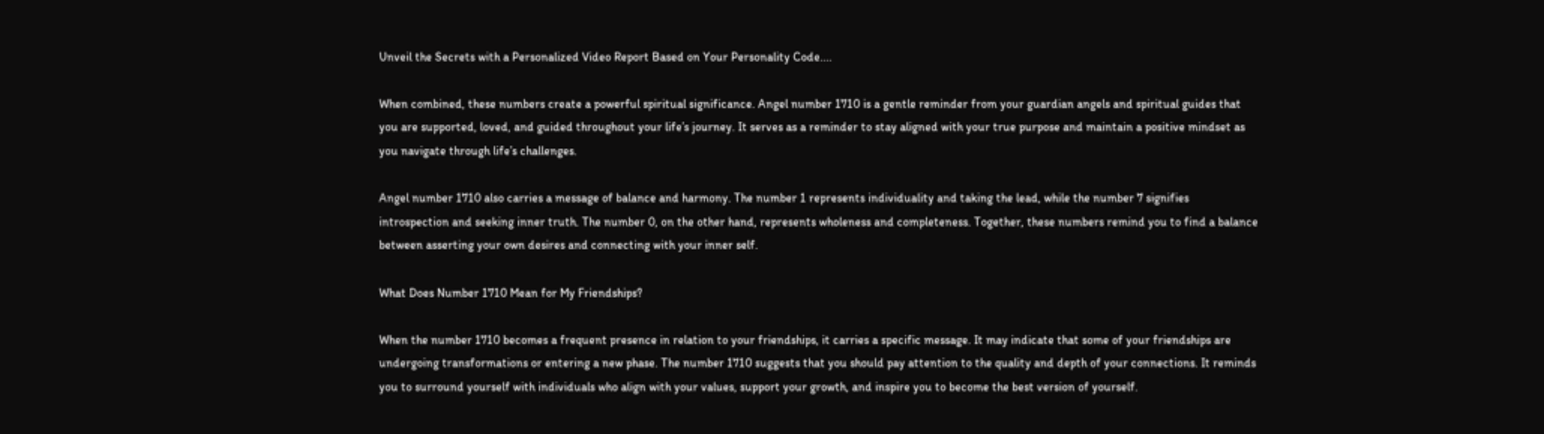Unveil the Secrets with a Personalized Video Report Based on Your Personality Code....

When combined, these numbers create a powerful spiritual significance. Angel number 1710 is a gentle reminder from your guardian angels and spiritual guides that you are supported, loved, and guided throughout your life’s journey. It serves as a reminder to stay aligned with your true purpose and maintain a positive mindset as you navigate through life’s challenges.

Angel number 1710 also carries a message of balance and harmony. The number 1 represents individuality and taking the lead, while the number 7 signifies introspection and seeking inner truth. The number 0, on the other hand, represents wholeness and completeness. Together, these numbers remind you to find a balance between asserting your own desires and connecting with your inner self.

What Does Number 1710 Mean for My Friendships?

When the number 1710 becomes a frequent presence in relation to your friendships, it carries a specific message. It may indicate that some of your friendships are undergoing transformations or entering a new phase. The number 1710 suggests that you should pay attention to the quality and depth of your connections. It reminds you to surround yourself with individuals who align with your values, support your growth, and inspire you to become the best version of yourself.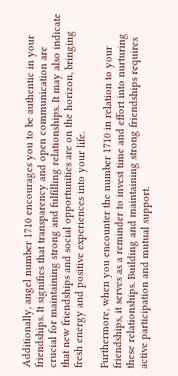Additionally, angel number 1710 encourages you to be authentic in your friendships. It signifies that transparency and open communication are crucial for maintaining strong and fulfilling relationships. It may also indicate that new friendships and social opportunities are on the horizon, bringing fresh energy and positive experiences into your life.

Furthermore, when you encounter the number 1710 in relation to your friendships, it serves as a reminder to invest time and effort into nurturing these relationships. Building and maintaining strong friendships requires active participation and mutual support.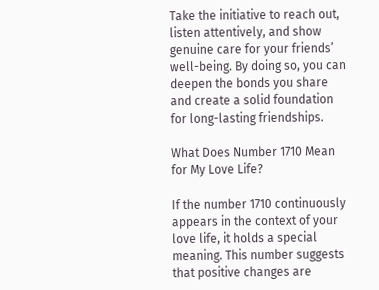Take the initiative to reach out, listen attentively, and show genuine care for your friends’ well-being. By doing so, you can deepen the bonds you share and create a solid foundation for long-lasting friendships.

What Does Number 1710 Mean for My Love Life?

If the number 1710 continuously appears in the context of your love life, it holds a special meaning. This number suggests that positive changes are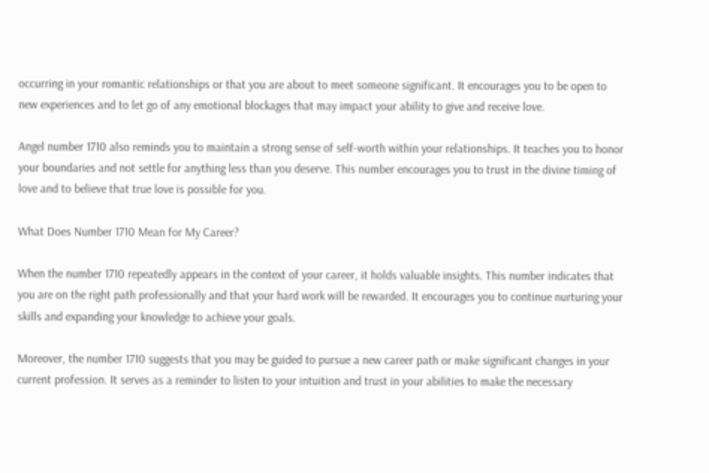occurring in your romantic relationships or that you are about to meet someone significant. It encourages you to be open to new experiences and to let go of any emotional blockages that may impact your ability to give and receive love.

Angel number 1710 also reminds you to maintain a strong sense of self-worth within your relationships. It teaches you to honor your boundaries and not settle for anything less than you deserve. This number encourages you to trust in the divine timing of love and to believe that true love is possible for you.

What Does Number 1710 Mean for My Career?

When the number 1710 repeatedly appears in the context of your career, it holds valuable insights. This number indicates that you are on the right path professionally and that your hard work will be rewarded. It encourages you to continue nurturing your skills and expanding your knowledge to achieve your goals.

Moreover, the number 1710 suggests that you may be guided to pursue a new career path or make significant changes in your current profession. It serves as a reminder to listen to your intuition and trust in your abilities to make the necessary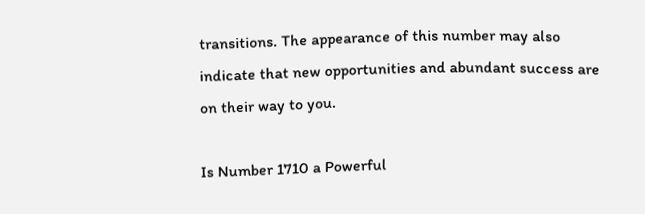transitions. The appearance of this number may also indicate that new opportunities and abundant success are on their way to you.

Is Number 1710 a Powerful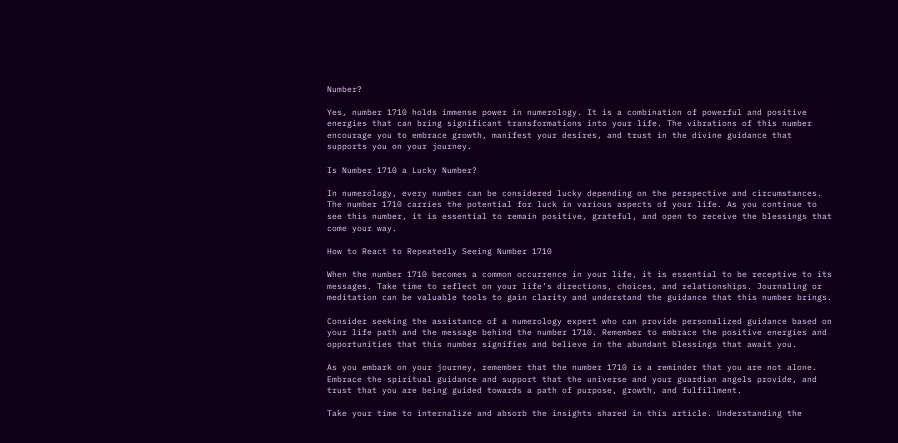Number?

Yes, number 1710 holds immense power in numerology. It is a combination of powerful and positive energies that can bring significant transformations into your life. The vibrations of this number encourage you to embrace growth, manifest your desires, and trust in the divine guidance that supports you on your journey.

Is Number 1710 a Lucky Number?

In numerology, every number can be considered lucky depending on the perspective and circumstances. The number 1710 carries the potential for luck in various aspects of your life. As you continue to see this number, it is essential to remain positive, grateful, and open to receive the blessings that come your way.

How to React to Repeatedly Seeing Number 1710

When the number 1710 becomes a common occurrence in your life, it is essential to be receptive to its messages. Take time to reflect on your life’s directions, choices, and relationships. Journaling or meditation can be valuable tools to gain clarity and understand the guidance that this number brings.

Consider seeking the assistance of a numerology expert who can provide personalized guidance based on your life path and the message behind the number 1710. Remember to embrace the positive energies and opportunities that this number signifies and believe in the abundant blessings that await you.

As you embark on your journey, remember that the number 1710 is a reminder that you are not alone. Embrace the spiritual guidance and support that the universe and your guardian angels provide, and trust that you are being guided towards a path of purpose, growth, and fulfillment.

Take your time to internalize and absorb the insights shared in this article. Understanding the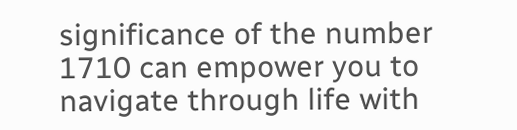significance of the number 1710 can empower you to navigate through life with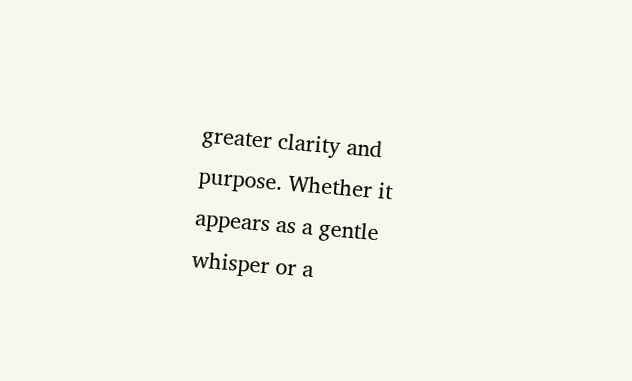greater clarity and purpose. Whether it appears as a gentle whisper or a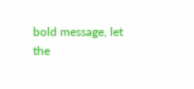bold message, let the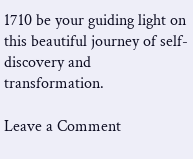1710 be your guiding light on this beautiful journey of self-discovery and transformation.

Leave a Comment